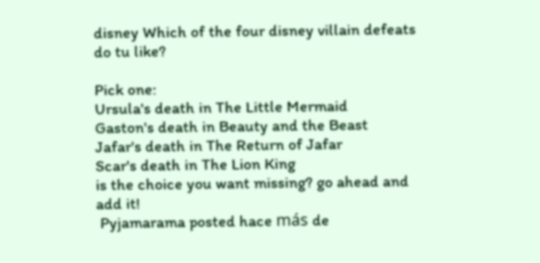disney Which of the four disney villain defeats do tu like?

Pick one:
Ursula's death in The Little Mermaid
Gaston's death in Beauty and the Beast
Jafar's death in The Return of Jafar
Scar's death in The Lion King
is the choice you want missing? go ahead and add it!
 Pyjamarama posted hace más de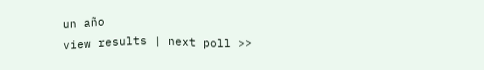un año
view results | next poll >>